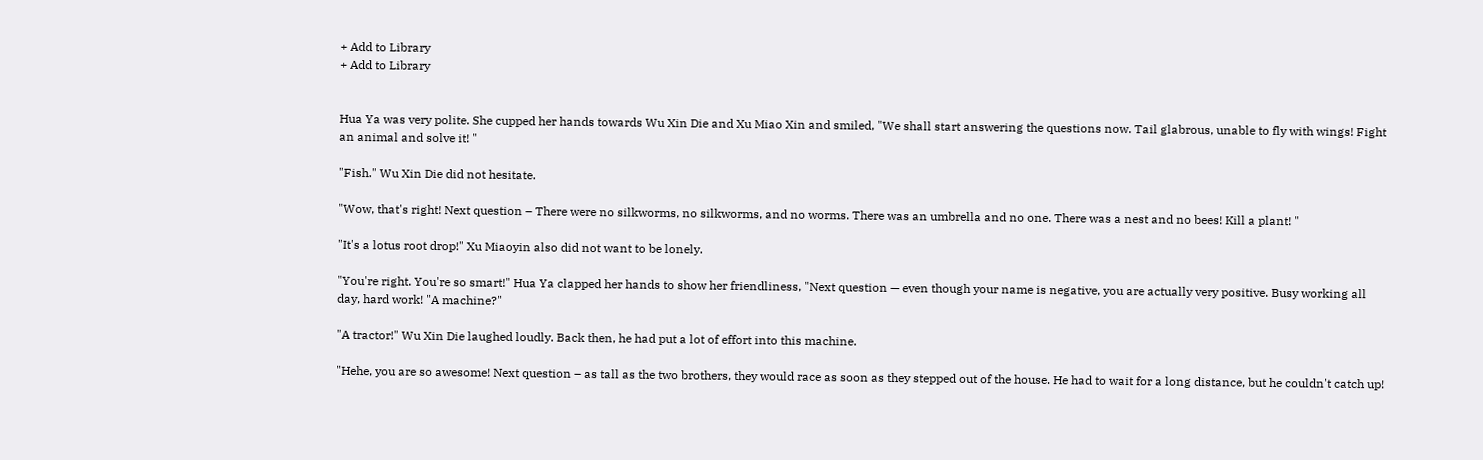+ Add to Library
+ Add to Library


Hua Ya was very polite. She cupped her hands towards Wu Xin Die and Xu Miao Xin and smiled, "We shall start answering the questions now. Tail glabrous, unable to fly with wings! Fight an animal and solve it! "

"Fish." Wu Xin Die did not hesitate.

"Wow, that's right! Next question – There were no silkworms, no silkworms, and no worms. There was an umbrella and no one. There was a nest and no bees! Kill a plant! "

"It's a lotus root drop!" Xu Miaoyin also did not want to be lonely.

"You're right. You're so smart!" Hua Ya clapped her hands to show her friendliness, "Next question — even though your name is negative, you are actually very positive. Busy working all day, hard work! "A machine?"

"A tractor!" Wu Xin Die laughed loudly. Back then, he had put a lot of effort into this machine.

"Hehe, you are so awesome! Next question – as tall as the two brothers, they would race as soon as they stepped out of the house. He had to wait for a long distance, but he couldn't catch up!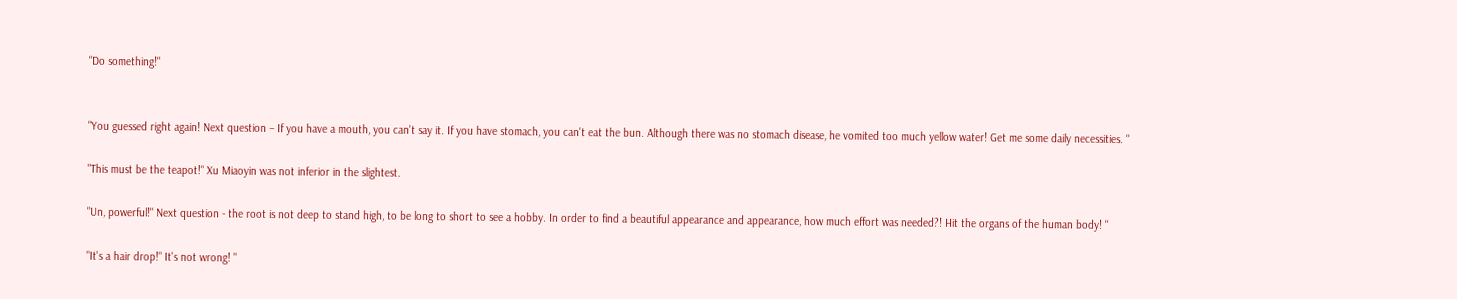"Do something!"


"You guessed right again! Next question – If you have a mouth, you can't say it. If you have stomach, you can't eat the bun. Although there was no stomach disease, he vomited too much yellow water! Get me some daily necessities. "

"This must be the teapot!" Xu Miaoyin was not inferior in the slightest.

"Un, powerful!" Next question - the root is not deep to stand high, to be long to short to see a hobby. In order to find a beautiful appearance and appearance, how much effort was needed?! Hit the organs of the human body! "

"It's a hair drop!" It's not wrong! "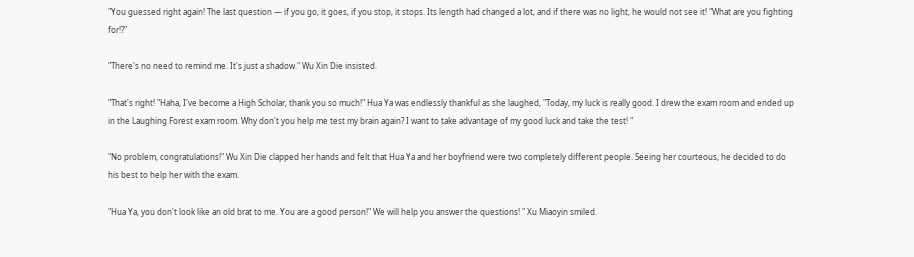"You guessed right again! The last question — if you go, it goes, if you stop, it stops. Its length had changed a lot, and if there was no light, he would not see it! "What are you fighting for!?"

"There's no need to remind me. It's just a shadow." Wu Xin Die insisted.

"That's right! "Haha, I've become a High Scholar, thank you so much!" Hua Ya was endlessly thankful as she laughed, "Today, my luck is really good. I drew the exam room and ended up in the Laughing Forest exam room. Why don't you help me test my brain again? I want to take advantage of my good luck and take the test! "

"No problem, congratulations!" Wu Xin Die clapped her hands and felt that Hua Ya and her boyfriend were two completely different people. Seeing her courteous, he decided to do his best to help her with the exam.

"Hua Ya, you don't look like an old brat to me. You are a good person!" We will help you answer the questions! " Xu Miaoyin smiled.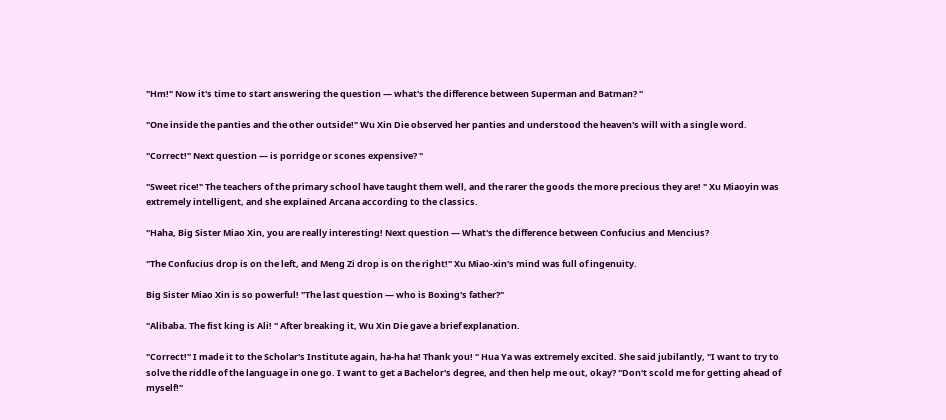"Hm!" Now it's time to start answering the question — what's the difference between Superman and Batman? "

"One inside the panties and the other outside!" Wu Xin Die observed her panties and understood the heaven's will with a single word.

"Correct!" Next question — is porridge or scones expensive? "

"Sweet rice!" The teachers of the primary school have taught them well, and the rarer the goods the more precious they are! " Xu Miaoyin was extremely intelligent, and she explained Arcana according to the classics.

"Haha, Big Sister Miao Xin, you are really interesting! Next question — What's the difference between Confucius and Mencius?

"The Confucius drop is on the left, and Meng Zi drop is on the right!" Xu Miao-xin's mind was full of ingenuity.

Big Sister Miao Xin is so powerful! "The last question — who is Boxing's father?"

"Alibaba. The fist king is Ali! " After breaking it, Wu Xin Die gave a brief explanation.

"Correct!" I made it to the Scholar's Institute again, ha-ha ha! Thank you! " Hua Ya was extremely excited. She said jubilantly, "I want to try to solve the riddle of the language in one go. I want to get a Bachelor's degree, and then help me out, okay? "Don't scold me for getting ahead of myself!"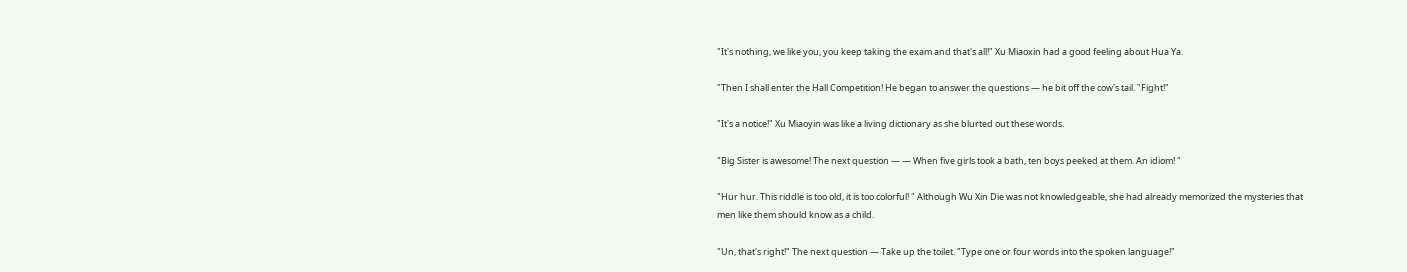"It's nothing, we like you, you keep taking the exam and that's all!" Xu Miaoxin had a good feeling about Hua Ya.

"Then I shall enter the Hall Competition! He began to answer the questions — he bit off the cow's tail. "Fight!"

"It's a notice!" Xu Miaoyin was like a living dictionary as she blurted out these words.

"Big Sister is awesome! The next question — — When five girls took a bath, ten boys peeked at them. An idiom! "

"Hur hur. This riddle is too old, it is too colorful! " Although Wu Xin Die was not knowledgeable, she had already memorized the mysteries that men like them should know as a child.

"Un, that's right!" The next question — Take up the toilet. "Type one or four words into the spoken language!"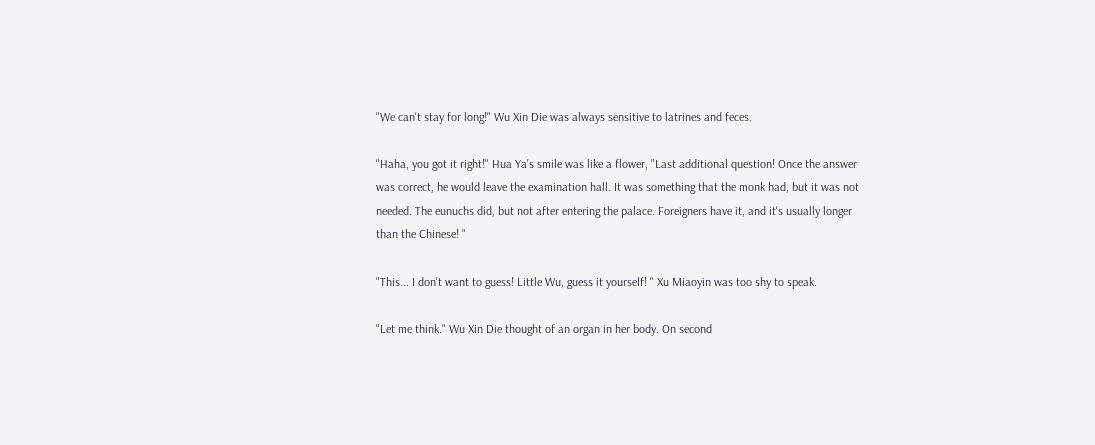"We can't stay for long!" Wu Xin Die was always sensitive to latrines and feces.

"Haha, you got it right!" Hua Ya's smile was like a flower, "Last additional question! Once the answer was correct, he would leave the examination hall. It was something that the monk had, but it was not needed. The eunuchs did, but not after entering the palace. Foreigners have it, and it's usually longer than the Chinese! "

"This... I don't want to guess! Little Wu, guess it yourself! " Xu Miaoyin was too shy to speak.

"Let me think." Wu Xin Die thought of an organ in her body. On second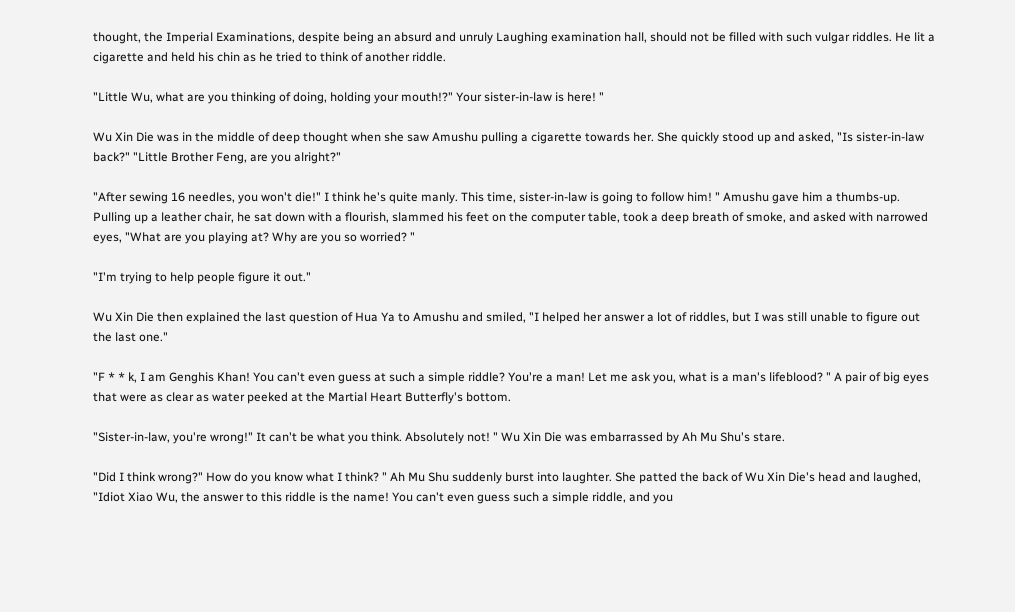thought, the Imperial Examinations, despite being an absurd and unruly Laughing examination hall, should not be filled with such vulgar riddles. He lit a cigarette and held his chin as he tried to think of another riddle.

"Little Wu, what are you thinking of doing, holding your mouth!?" Your sister-in-law is here! "

Wu Xin Die was in the middle of deep thought when she saw Amushu pulling a cigarette towards her. She quickly stood up and asked, "Is sister-in-law back?" "Little Brother Feng, are you alright?"

"After sewing 16 needles, you won't die!" I think he's quite manly. This time, sister-in-law is going to follow him! " Amushu gave him a thumbs-up. Pulling up a leather chair, he sat down with a flourish, slammed his feet on the computer table, took a deep breath of smoke, and asked with narrowed eyes, "What are you playing at? Why are you so worried? "

"I'm trying to help people figure it out."

Wu Xin Die then explained the last question of Hua Ya to Amushu and smiled, "I helped her answer a lot of riddles, but I was still unable to figure out the last one."

"F * * k, I am Genghis Khan! You can't even guess at such a simple riddle? You're a man! Let me ask you, what is a man's lifeblood? " A pair of big eyes that were as clear as water peeked at the Martial Heart Butterfly's bottom.

"Sister-in-law, you're wrong!" It can't be what you think. Absolutely not! " Wu Xin Die was embarrassed by Ah Mu Shu's stare.

"Did I think wrong?" How do you know what I think? " Ah Mu Shu suddenly burst into laughter. She patted the back of Wu Xin Die's head and laughed, "Idiot Xiao Wu, the answer to this riddle is the name! You can't even guess such a simple riddle, and you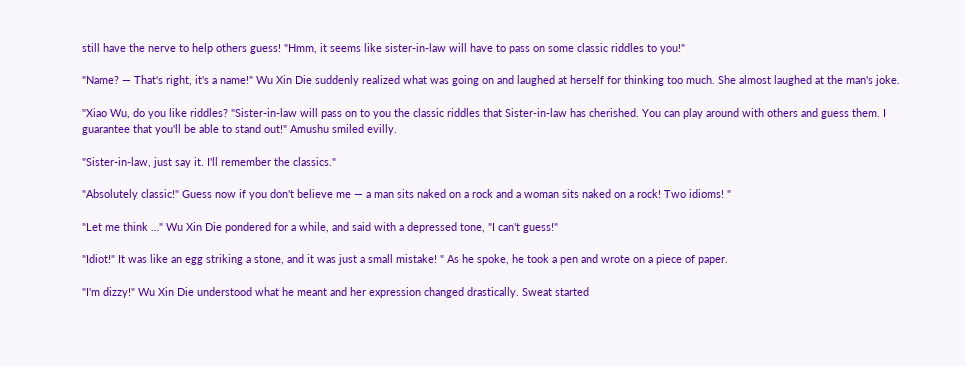still have the nerve to help others guess! "Hmm, it seems like sister-in-law will have to pass on some classic riddles to you!"

"Name? — That's right, it's a name!" Wu Xin Die suddenly realized what was going on and laughed at herself for thinking too much. She almost laughed at the man's joke.

"Xiao Wu, do you like riddles? "Sister-in-law will pass on to you the classic riddles that Sister-in-law has cherished. You can play around with others and guess them. I guarantee that you'll be able to stand out!" Amushu smiled evilly.

"Sister-in-law, just say it. I'll remember the classics."

"Absolutely classic!" Guess now if you don't believe me — a man sits naked on a rock and a woman sits naked on a rock! Two idioms! "

"Let me think …" Wu Xin Die pondered for a while, and said with a depressed tone, "I can't guess!"

"Idiot!" It was like an egg striking a stone, and it was just a small mistake! " As he spoke, he took a pen and wrote on a piece of paper.

"I'm dizzy!" Wu Xin Die understood what he meant and her expression changed drastically. Sweat started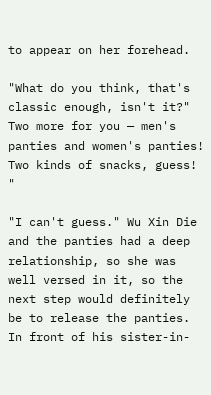to appear on her forehead.

"What do you think, that's classic enough, isn't it?" Two more for you — men's panties and women's panties! Two kinds of snacks, guess! "

"I can't guess." Wu Xin Die and the panties had a deep relationship, so she was well versed in it, so the next step would definitely be to release the panties. In front of his sister-in-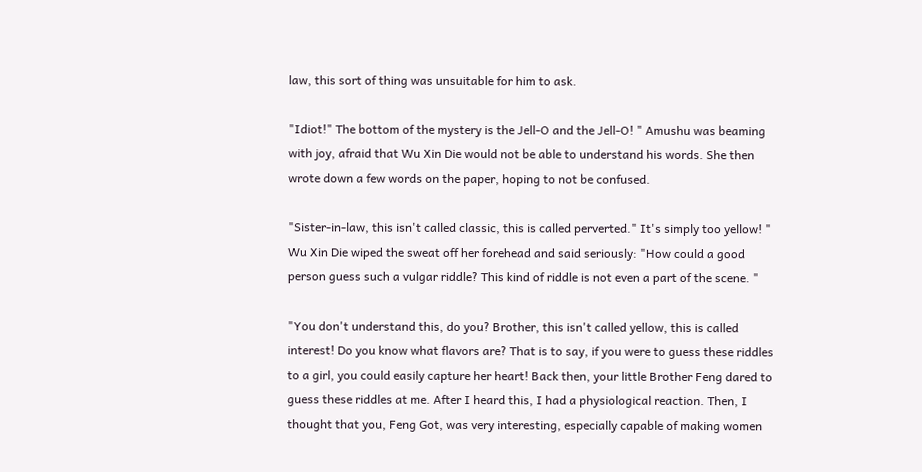law, this sort of thing was unsuitable for him to ask.

"Idiot!" The bottom of the mystery is the Jell-O and the Jell-O! " Amushu was beaming with joy, afraid that Wu Xin Die would not be able to understand his words. She then wrote down a few words on the paper, hoping to not be confused.

"Sister-in-law, this isn't called classic, this is called perverted." It's simply too yellow! " Wu Xin Die wiped the sweat off her forehead and said seriously: "How could a good person guess such a vulgar riddle? This kind of riddle is not even a part of the scene. "

"You don't understand this, do you? Brother, this isn't called yellow, this is called interest! Do you know what flavors are? That is to say, if you were to guess these riddles to a girl, you could easily capture her heart! Back then, your little Brother Feng dared to guess these riddles at me. After I heard this, I had a physiological reaction. Then, I thought that you, Feng Got, was very interesting, especially capable of making women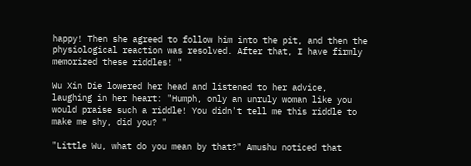happy! Then she agreed to follow him into the pit, and then the physiological reaction was resolved. After that, I have firmly memorized these riddles! "

Wu Xin Die lowered her head and listened to her advice, laughing in her heart: "Humph, only an unruly woman like you would praise such a riddle! You didn't tell me this riddle to make me shy, did you? "

"Little Wu, what do you mean by that?" Amushu noticed that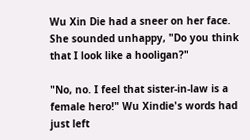Wu Xin Die had a sneer on her face. She sounded unhappy, "Do you think that I look like a hooligan?"

"No, no. I feel that sister-in-law is a female hero!" Wu Xindie's words had just left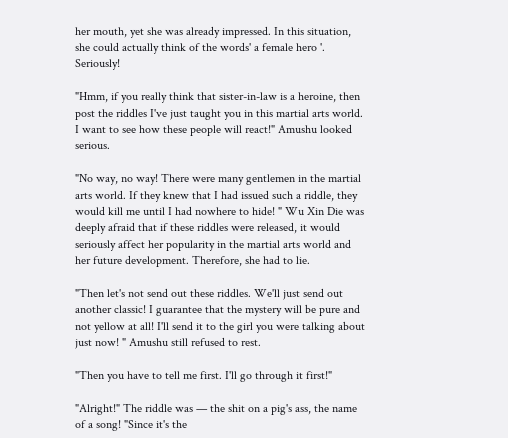her mouth, yet she was already impressed. In this situation, she could actually think of the words' a female hero '. Seriously!

"Hmm, if you really think that sister-in-law is a heroine, then post the riddles I've just taught you in this martial arts world. I want to see how these people will react!" Amushu looked serious.

"No way, no way! There were many gentlemen in the martial arts world. If they knew that I had issued such a riddle, they would kill me until I had nowhere to hide! " Wu Xin Die was deeply afraid that if these riddles were released, it would seriously affect her popularity in the martial arts world and her future development. Therefore, she had to lie.

"Then let's not send out these riddles. We'll just send out another classic! I guarantee that the mystery will be pure and not yellow at all! I'll send it to the girl you were talking about just now! " Amushu still refused to rest.

"Then you have to tell me first. I'll go through it first!"

"Alright!" The riddle was — the shit on a pig's ass, the name of a song! "Since it's the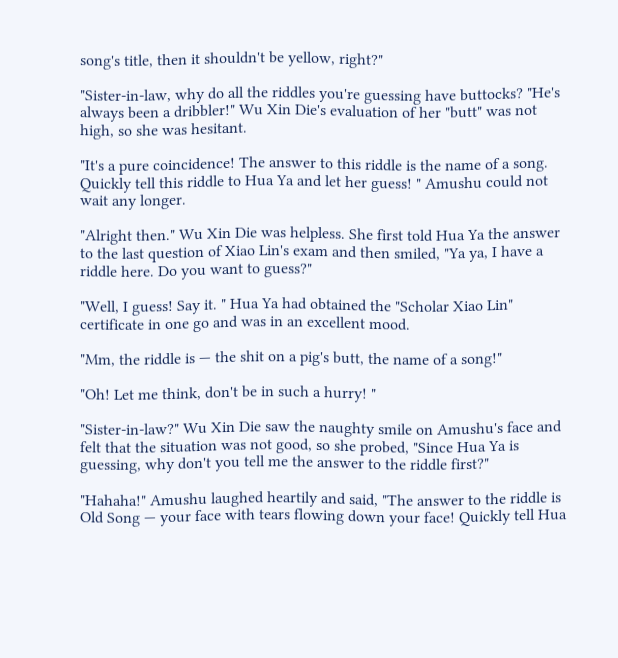song's title, then it shouldn't be yellow, right?"

"Sister-in-law, why do all the riddles you're guessing have buttocks? "He's always been a dribbler!" Wu Xin Die's evaluation of her "butt" was not high, so she was hesitant.

"It's a pure coincidence! The answer to this riddle is the name of a song. Quickly tell this riddle to Hua Ya and let her guess! " Amushu could not wait any longer.

"Alright then." Wu Xin Die was helpless. She first told Hua Ya the answer to the last question of Xiao Lin's exam and then smiled, "Ya ya, I have a riddle here. Do you want to guess?"

"Well, I guess! Say it. " Hua Ya had obtained the "Scholar Xiao Lin" certificate in one go and was in an excellent mood.

"Mm, the riddle is — the shit on a pig's butt, the name of a song!"

"Oh! Let me think, don't be in such a hurry! "

"Sister-in-law?" Wu Xin Die saw the naughty smile on Amushu's face and felt that the situation was not good, so she probed, "Since Hua Ya is guessing, why don't you tell me the answer to the riddle first?"

"Hahaha!" Amushu laughed heartily and said, "The answer to the riddle is Old Song — your face with tears flowing down your face! Quickly tell Hua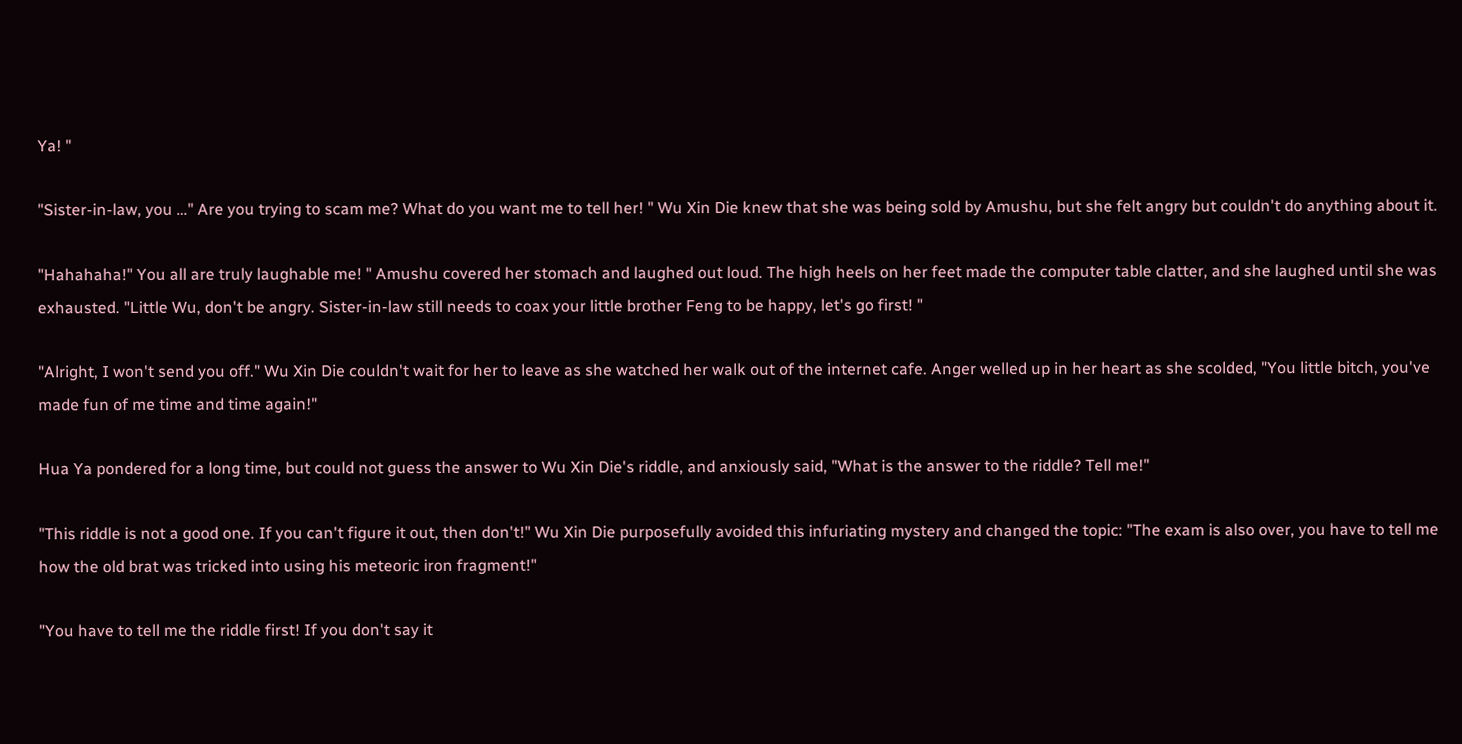Ya! "

"Sister-in-law, you …" Are you trying to scam me? What do you want me to tell her! " Wu Xin Die knew that she was being sold by Amushu, but she felt angry but couldn't do anything about it.

"Hahahaha!" You all are truly laughable me! " Amushu covered her stomach and laughed out loud. The high heels on her feet made the computer table clatter, and she laughed until she was exhausted. "Little Wu, don't be angry. Sister-in-law still needs to coax your little brother Feng to be happy, let's go first! "

"Alright, I won't send you off." Wu Xin Die couldn't wait for her to leave as she watched her walk out of the internet cafe. Anger welled up in her heart as she scolded, "You little bitch, you've made fun of me time and time again!"

Hua Ya pondered for a long time, but could not guess the answer to Wu Xin Die's riddle, and anxiously said, "What is the answer to the riddle? Tell me!"

"This riddle is not a good one. If you can't figure it out, then don't!" Wu Xin Die purposefully avoided this infuriating mystery and changed the topic: "The exam is also over, you have to tell me how the old brat was tricked into using his meteoric iron fragment!"

"You have to tell me the riddle first! If you don't say it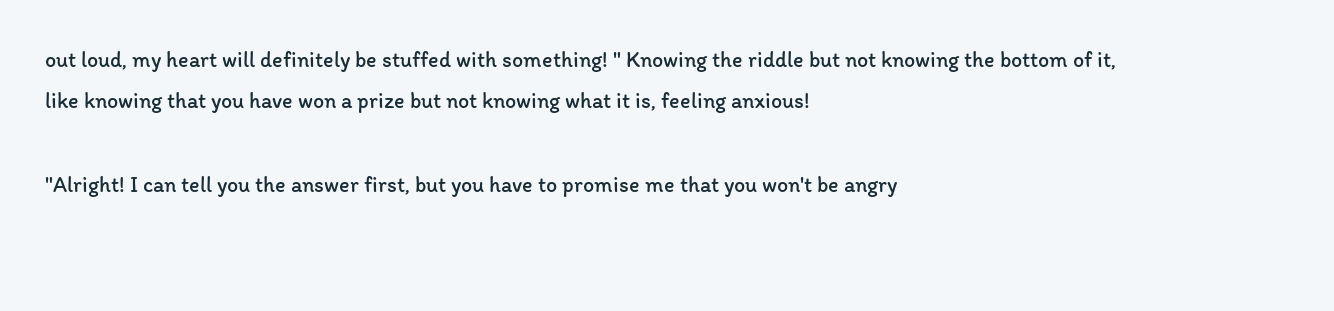out loud, my heart will definitely be stuffed with something! " Knowing the riddle but not knowing the bottom of it, like knowing that you have won a prize but not knowing what it is, feeling anxious!

"Alright! I can tell you the answer first, but you have to promise me that you won't be angry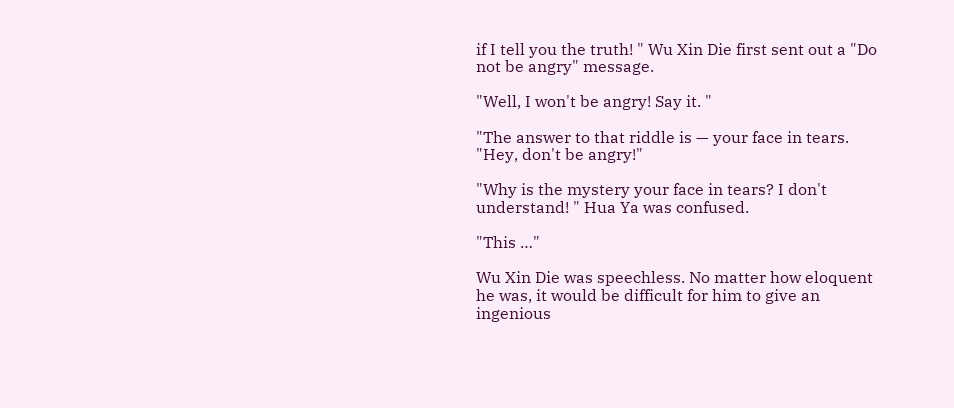if I tell you the truth! " Wu Xin Die first sent out a "Do not be angry" message.

"Well, I won't be angry! Say it. "

"The answer to that riddle is — your face in tears. "Hey, don't be angry!"

"Why is the mystery your face in tears? I don't understand! " Hua Ya was confused.

"This …"

Wu Xin Die was speechless. No matter how eloquent he was, it would be difficult for him to give an ingenious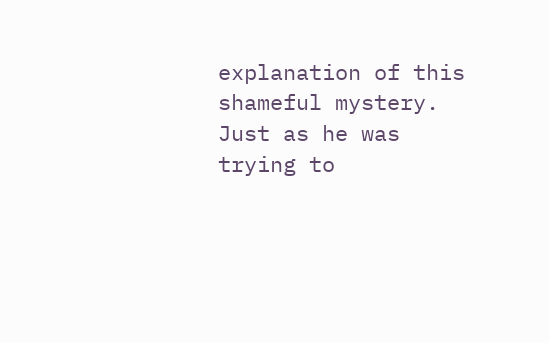explanation of this shameful mystery. Just as he was trying to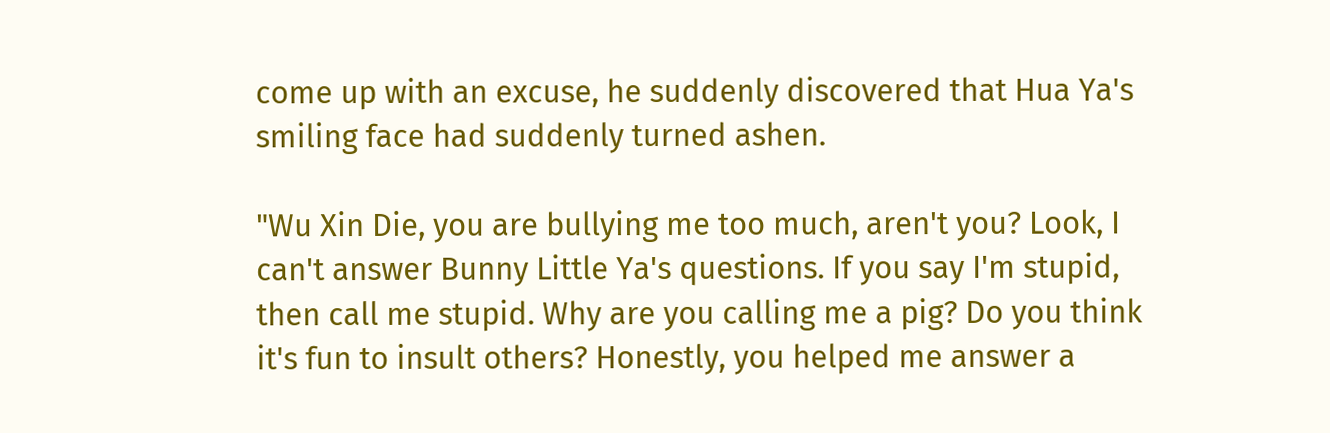come up with an excuse, he suddenly discovered that Hua Ya's smiling face had suddenly turned ashen.

"Wu Xin Die, you are bullying me too much, aren't you? Look, I can't answer Bunny Little Ya's questions. If you say I'm stupid, then call me stupid. Why are you calling me a pig? Do you think it's fun to insult others? Honestly, you helped me answer a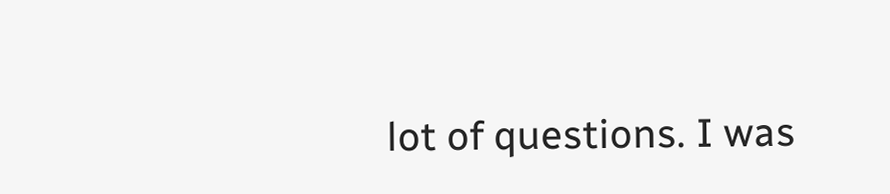lot of questions. I was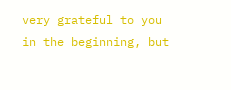very grateful to you in the beginning, but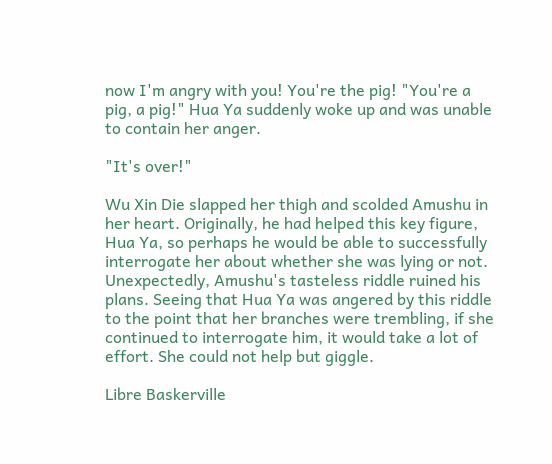now I'm angry with you! You're the pig! "You're a pig, a pig!" Hua Ya suddenly woke up and was unable to contain her anger.

"It's over!"

Wu Xin Die slapped her thigh and scolded Amushu in her heart. Originally, he had helped this key figure, Hua Ya, so perhaps he would be able to successfully interrogate her about whether she was lying or not. Unexpectedly, Amushu's tasteless riddle ruined his plans. Seeing that Hua Ya was angered by this riddle to the point that her branches were trembling, if she continued to interrogate him, it would take a lot of effort. She could not help but giggle.

Libre Baskerville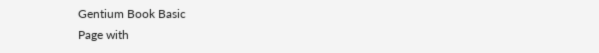Gentium Book Basic
Page with